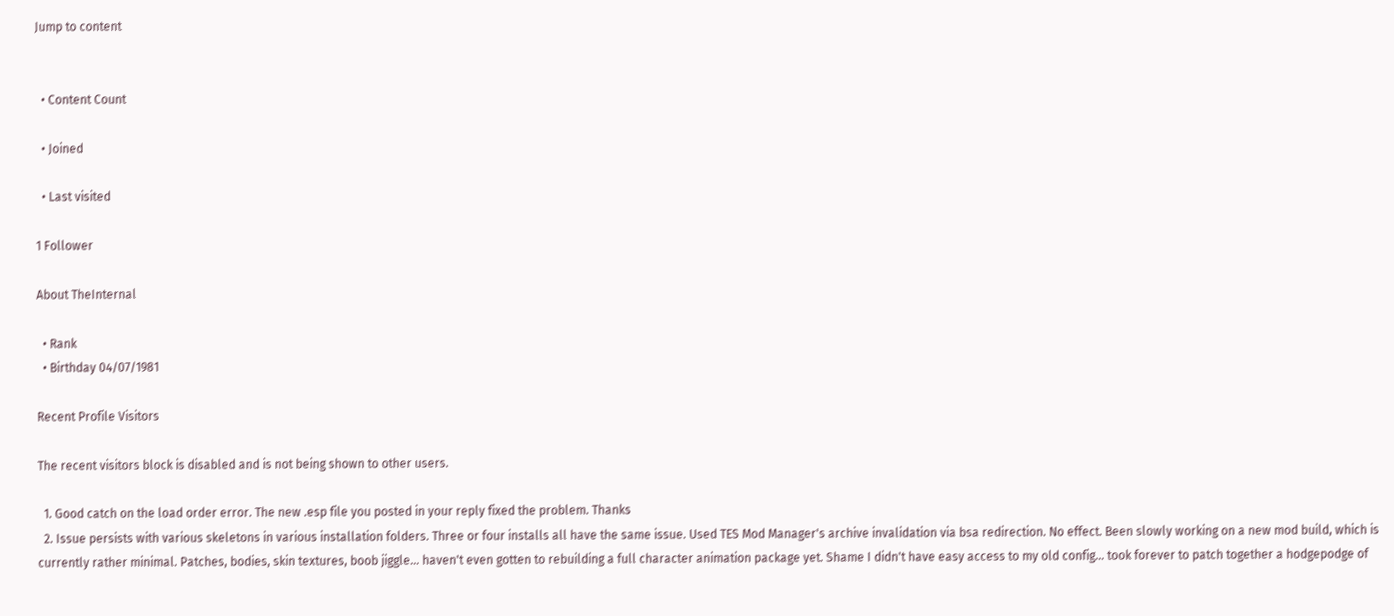Jump to content


  • Content Count

  • Joined

  • Last visited

1 Follower

About TheInternal

  • Rank
  • Birthday 04/07/1981

Recent Profile Visitors

The recent visitors block is disabled and is not being shown to other users.

  1. Good catch on the load order error. The new .esp file you posted in your reply fixed the problem. Thanks
  2. Issue persists with various skeletons in various installation folders. Three or four installs all have the same issue. Used TES Mod Manager's archive invalidation via bsa redirection. No effect. Been slowly working on a new mod build, which is currently rather minimal. Patches, bodies, skin textures, boob jiggle... haven't even gotten to rebuilding a full character animation package yet. Shame I didn't have easy access to my old config... took forever to patch together a hodgepodge of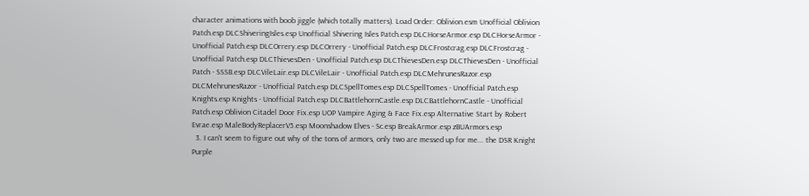character animations with boob jiggle (which totally matters). Load Order: Oblivion.esm Unofficial Oblivion Patch.esp DLCShiveringIsles.esp Unofficial Shivering Isles Patch.esp DLCHorseArmor.esp DLCHorseArmor - Unofficial Patch.esp DLCOrrery.esp DLCOrrery - Unofficial Patch.esp DLCFrostcrag.esp DLCFrostcrag - Unofficial Patch.esp DLCThievesDen - Unofficial Patch.esp DLCThievesDen.esp DLCThievesDen - Unofficial Patch - SSSB.esp DLCVileLair.esp DLCVileLair - Unofficial Patch.esp DLCMehrunesRazor.esp DLCMehrunesRazor - Unofficial Patch.esp DLCSpellTomes.esp DLCSpellTomes - Unofficial Patch.esp Knights.esp Knights - Unofficial Patch.esp DLCBattlehornCastle.esp DLCBattlehornCastle - Unofficial Patch.esp Oblivion Citadel Door Fix.esp UOP Vampire Aging & Face Fix.esp Alternative Start by Robert Evrae.esp MaleBodyReplacerV5.esp Moonshadow Elves - Sc.esp BreakArmor.esp zBUArmors.esp
  3. I can't seem to figure out why of the tons of armors, only two are messed up for me... the DSR Knight Purple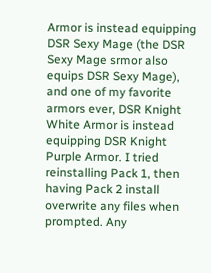Armor is instead equipping DSR Sexy Mage (the DSR Sexy Mage srmor also equips DSR Sexy Mage), and one of my favorite armors ever, DSR Knight White Armor is instead equipping DSR Knight Purple Armor. I tried reinstalling Pack 1, then having Pack 2 install overwrite any files when prompted. Any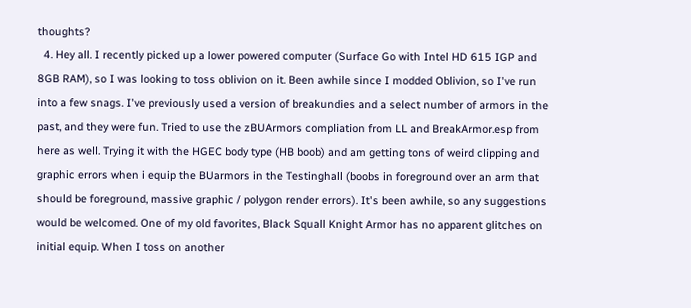thoughts?
  4. Hey all. I recently picked up a lower powered computer (Surface Go with Intel HD 615 IGP and 8GB RAM), so I was looking to toss oblivion on it. Been awhile since I modded Oblivion, so I've run into a few snags. I've previously used a version of breakundies and a select number of armors in the past, and they were fun. Tried to use the zBUArmors compliation from LL and BreakArmor.esp from here as well. Trying it with the HGEC body type (HB boob) and am getting tons of weird clipping and graphic errors when i equip the BUarmors in the Testinghall (boobs in foreground over an arm that should be foreground, massive graphic / polygon render errors). It's been awhile, so any suggestions would be welcomed. One of my old favorites, Black Squall Knight Armor has no apparent glitches on initial equip. When I toss on another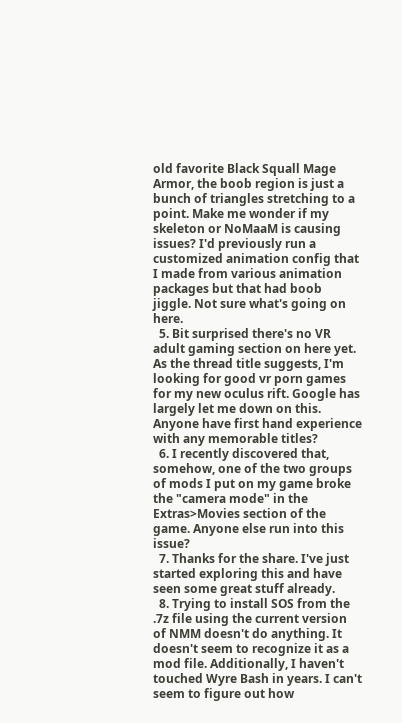old favorite Black Squall Mage Armor, the boob region is just a bunch of triangles stretching to a point. Make me wonder if my skeleton or NoMaaM is causing issues? I'd previously run a customized animation config that I made from various animation packages but that had boob jiggle. Not sure what's going on here.
  5. Bit surprised there's no VR adult gaming section on here yet. As the thread title suggests, I'm looking for good vr porn games for my new oculus rift. Google has largely let me down on this. Anyone have first hand experience with any memorable titles?
  6. I recently discovered that, somehow, one of the two groups of mods I put on my game broke the "camera mode" in the Extras>Movies section of the game. Anyone else run into this issue?
  7. Thanks for the share. I've just started exploring this and have seen some great stuff already.
  8. Trying to install SOS from the .7z file using the current version of NMM doesn't do anything. It doesn't seem to recognize it as a mod file. Additionally, I haven't touched Wyre Bash in years. I can't seem to figure out how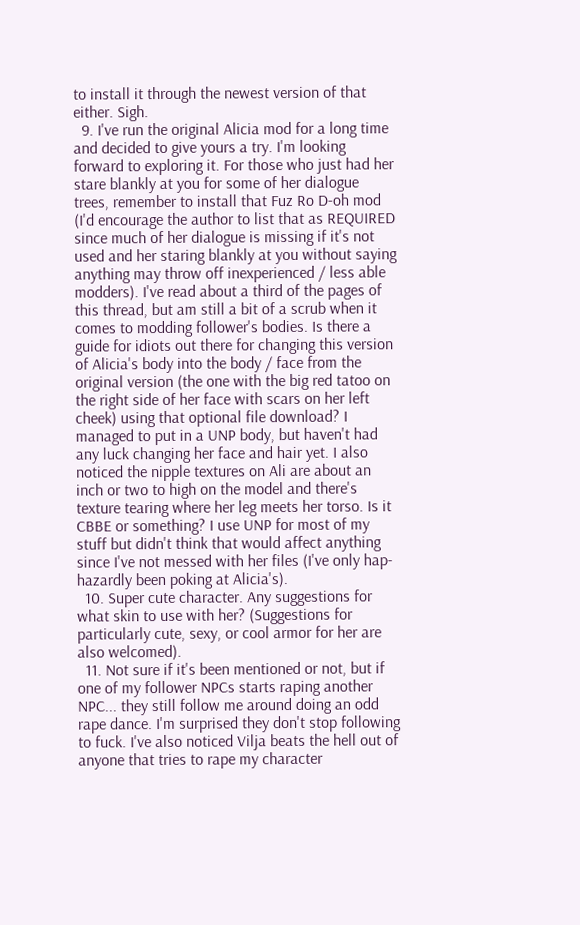to install it through the newest version of that either. Sigh.
  9. I've run the original Alicia mod for a long time and decided to give yours a try. I'm looking forward to exploring it. For those who just had her stare blankly at you for some of her dialogue trees, remember to install that Fuz Ro D-oh mod (I'd encourage the author to list that as REQUIRED since much of her dialogue is missing if it's not used and her staring blankly at you without saying anything may throw off inexperienced / less able modders). I've read about a third of the pages of this thread, but am still a bit of a scrub when it comes to modding follower's bodies. Is there a guide for idiots out there for changing this version of Alicia's body into the body / face from the original version (the one with the big red tatoo on the right side of her face with scars on her left cheek) using that optional file download? I managed to put in a UNP body, but haven't had any luck changing her face and hair yet. I also noticed the nipple textures on Ali are about an inch or two to high on the model and there's texture tearing where her leg meets her torso. Is it CBBE or something? I use UNP for most of my stuff but didn't think that would affect anything since I've not messed with her files (I've only hap-hazardly been poking at Alicia's).
  10. Super cute character. Any suggestions for what skin to use with her? (Suggestions for particularly cute, sexy, or cool armor for her are also welcomed).
  11. Not sure if it's been mentioned or not, but if one of my follower NPCs starts raping another NPC... they still follow me around doing an odd rape dance. I'm surprised they don't stop following to fuck. I've also noticed Vilja beats the hell out of anyone that tries to rape my character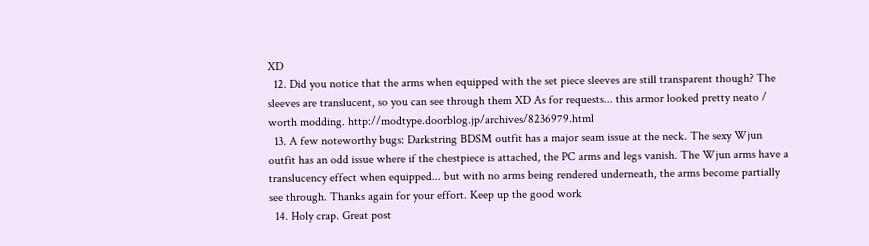XD
  12. Did you notice that the arms when equipped with the set piece sleeves are still transparent though? The sleeves are translucent, so you can see through them XD As for requests... this armor looked pretty neato / worth modding. http://modtype.doorblog.jp/archives/8236979.html
  13. A few noteworthy bugs: Darkstring BDSM outfit has a major seam issue at the neck. The sexy Wjun outfit has an odd issue where if the chestpiece is attached, the PC arms and legs vanish. The Wjun arms have a translucency effect when equipped... but with no arms being rendered underneath, the arms become partially see through. Thanks again for your effort. Keep up the good work
  14. Holy crap. Great post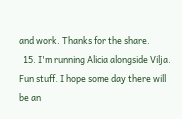and work. Thanks for the share.
  15. I'm running Alicia alongside Vilja. Fun stuff. I hope some day there will be an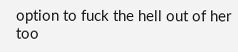option to fuck the hell out of her too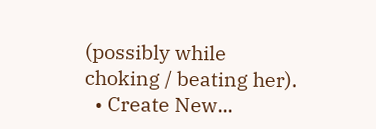(possibly while choking / beating her).
  • Create New...